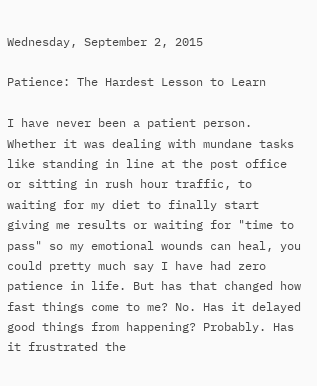Wednesday, September 2, 2015

Patience: The Hardest Lesson to Learn

I have never been a patient person. Whether it was dealing with mundane tasks like standing in line at the post office or sitting in rush hour traffic, to waiting for my diet to finally start giving me results or waiting for "time to pass" so my emotional wounds can heal, you could pretty much say I have had zero patience in life. But has that changed how fast things come to me? No. Has it delayed good things from happening? Probably. Has it frustrated the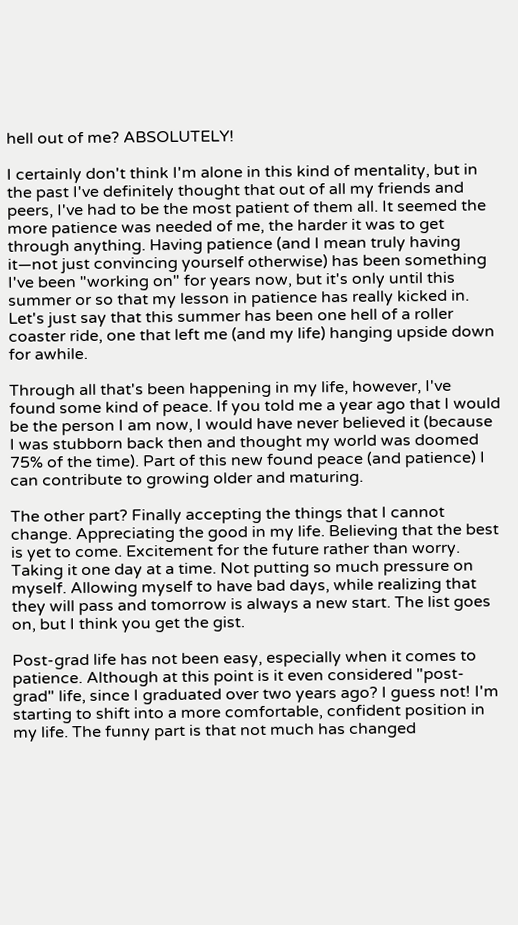hell out of me? ABSOLUTELY!

I certainly don't think I'm alone in this kind of mentality, but in the past I've definitely thought that out of all my friends and peers, I've had to be the most patient of them all. It seemed the more patience was needed of me, the harder it was to get through anything. Having patience (and I mean truly having it—not just convincing yourself otherwise) has been something I've been "working on" for years now, but it's only until this summer or so that my lesson in patience has really kicked in. Let's just say that this summer has been one hell of a roller coaster ride, one that left me (and my life) hanging upside down for awhile.

Through all that's been happening in my life, however, I've found some kind of peace. If you told me a year ago that I would be the person I am now, I would have never believed it (because I was stubborn back then and thought my world was doomed 75% of the time). Part of this new found peace (and patience) I can contribute to growing older and maturing.

The other part? Finally accepting the things that I cannot change. Appreciating the good in my life. Believing that the best is yet to come. Excitement for the future rather than worry. Taking it one day at a time. Not putting so much pressure on myself. Allowing myself to have bad days, while realizing that they will pass and tomorrow is always a new start. The list goes on, but I think you get the gist.

Post-grad life has not been easy, especially when it comes to patience. Although at this point is it even considered "post-grad" life, since I graduated over two years ago? I guess not! I'm starting to shift into a more comfortable, confident position in my life. The funny part is that not much has changed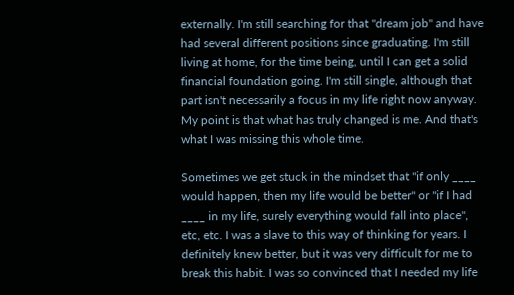externally. I'm still searching for that "dream job" and have had several different positions since graduating. I'm still living at home, for the time being, until I can get a solid financial foundation going. I'm still single, although that part isn't necessarily a focus in my life right now anyway. My point is that what has truly changed is me. And that's what I was missing this whole time.

Sometimes we get stuck in the mindset that "if only ____ would happen, then my life would be better" or "if I had ____ in my life, surely everything would fall into place", etc, etc. I was a slave to this way of thinking for years. I definitely knew better, but it was very difficult for me to break this habit. I was so convinced that I needed my life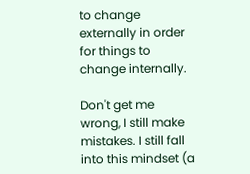to change externally in order for things to change internally.

Don't get me wrong, I still make mistakes. I still fall into this mindset (a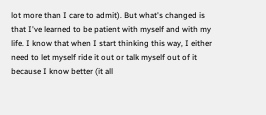lot more than I care to admit). But what's changed is that I've learned to be patient with myself and with my life. I know that when I start thinking this way, I either need to let myself ride it out or talk myself out of it because I know better (it all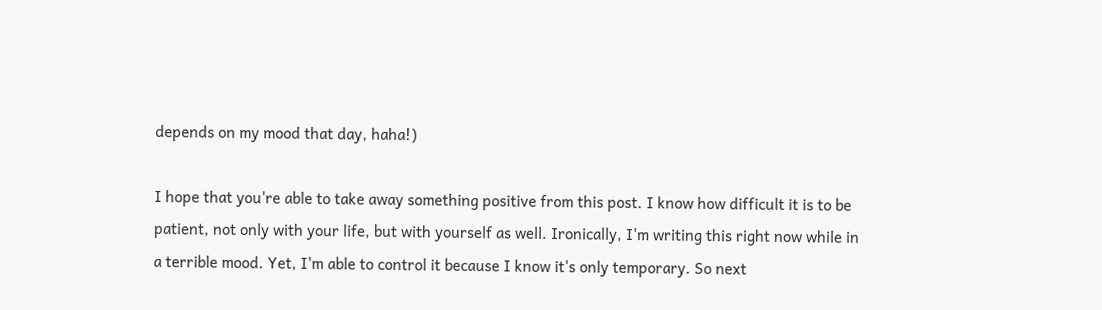depends on my mood that day, haha!)

I hope that you're able to take away something positive from this post. I know how difficult it is to be patient, not only with your life, but with yourself as well. Ironically, I'm writing this right now while in a terrible mood. Yet, I'm able to control it because I know it's only temporary. So next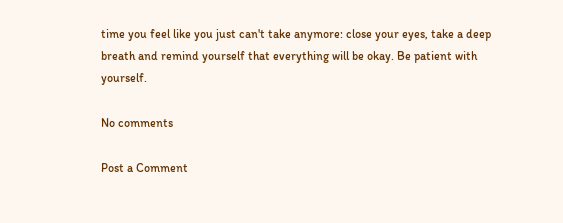time you feel like you just can't take anymore: close your eyes, take a deep breath and remind yourself that everything will be okay. Be patient with yourself.

No comments

Post a Comment